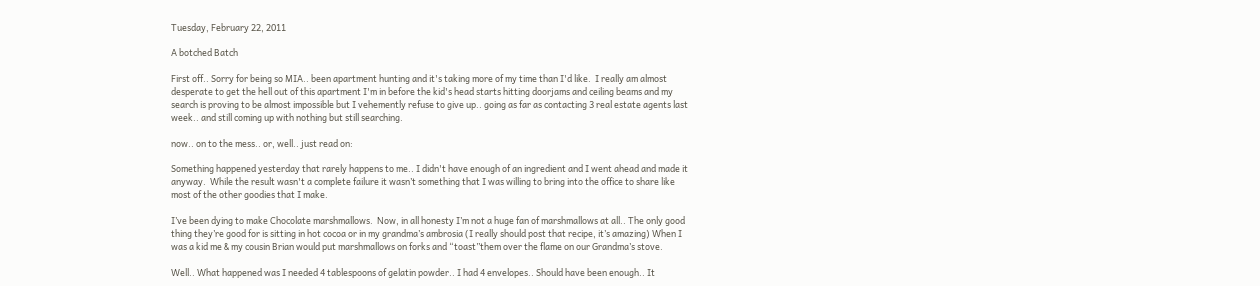Tuesday, February 22, 2011

A botched Batch

First off.. Sorry for being so MIA.. been apartment hunting and it's taking more of my time than I'd like.  I really am almost desperate to get the hell out of this apartment I'm in before the kid's head starts hitting doorjams and ceiling beams and my search is proving to be almost impossible but I vehemently refuse to give up.. going as far as contacting 3 real estate agents last week.. and still coming up with nothing but still searching.

now.. on to the mess.. or, well.. just read on:

Something happened yesterday that rarely happens to me.. I didn't have enough of an ingredient and I went ahead and made it anyway.  While the result wasn't a complete failure it wasn’t something that I was willing to bring into the office to share like most of the other goodies that I make.

I’ve been dying to make Chocolate marshmallows.  Now, in all honesty I’m not a huge fan of marshmallows at all.. The only good thing they’re good for is sitting in hot cocoa or in my grandma’s ambrosia (I really should post that recipe, it’s amazing) When I was a kid me & my cousin Brian would put marshmallows on forks and “toast”them over the flame on our Grandma’s stove.

Well.. What happened was I needed 4 tablespoons of gelatin powder.. I had 4 envelopes.. Should have been enough.. It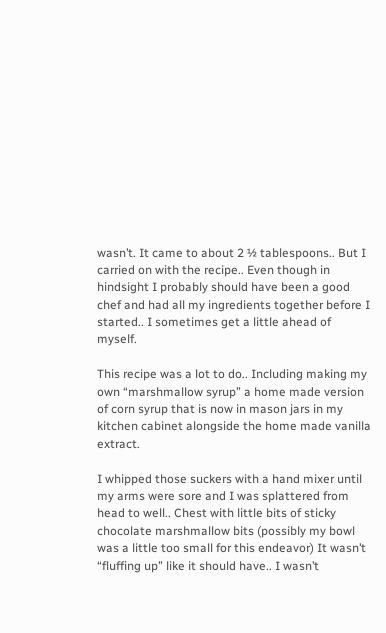wasn’t. It came to about 2 ½ tablespoons.. But I carried on with the recipe.. Even though in hindsight I probably should have been a good chef and had all my ingredients together before I started.. I sometimes get a little ahead of myself.

This recipe was a lot to do.. Including making my own “marshmallow syrup” a home made version of corn syrup that is now in mason jars in my kitchen cabinet alongside the home made vanilla extract.

I whipped those suckers with a hand mixer until my arms were sore and I was splattered from head to well.. Chest with little bits of sticky chocolate marshmallow bits (possibly my bowl was a little too small for this endeavor) It wasn’t “fluffing up” like it should have.. I wasn’t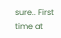sure.. First time at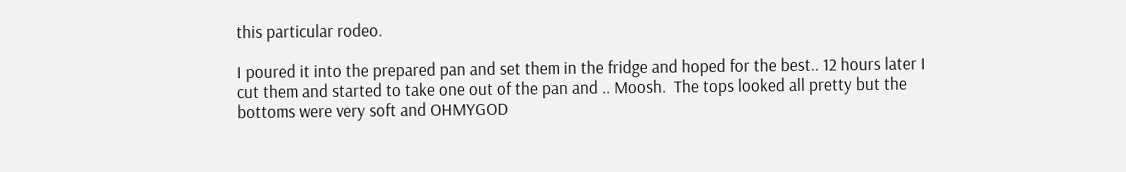this particular rodeo.

I poured it into the prepared pan and set them in the fridge and hoped for the best.. 12 hours later I cut them and started to take one out of the pan and .. Moosh.  The tops looked all pretty but the bottoms were very soft and OHMYGOD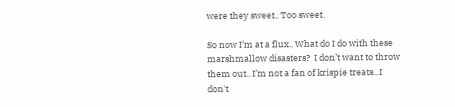were they sweet.. Too sweet.

So now I’m at a flux.. What do I do with these marshmallow disasters?  I don’t want to throw them out.. I’m not a fan of krispie treats...I don't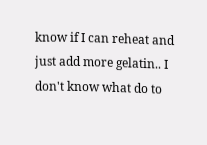know if I can reheat and just add more gelatin.. I don't know what do to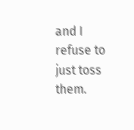and I refuse to just toss them.